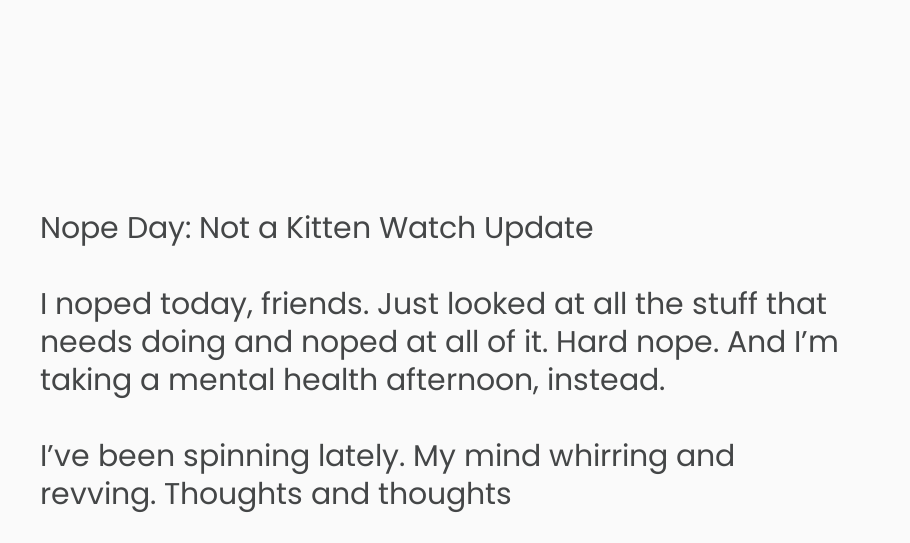Nope Day: Not a Kitten Watch Update

I noped today, friends. Just looked at all the stuff that needs doing and noped at all of it. Hard nope. And I’m taking a mental health afternoon, instead.

I’ve been spinning lately. My mind whirring and revving. Thoughts and thoughts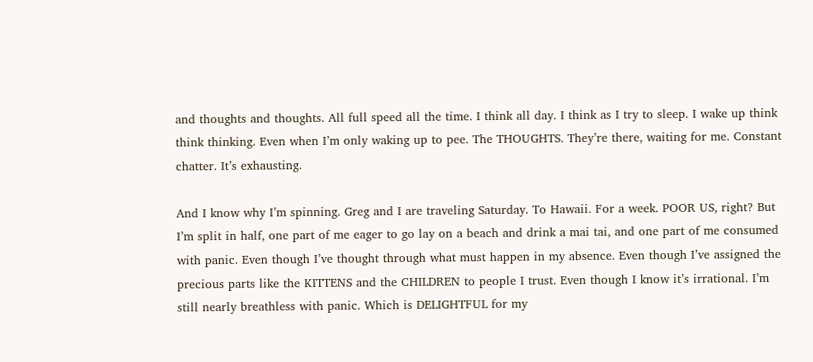and thoughts and thoughts. All full speed all the time. I think all day. I think as I try to sleep. I wake up think think thinking. Even when I’m only waking up to pee. The THOUGHTS. They’re there, waiting for me. Constant chatter. It’s exhausting.

And I know why I’m spinning. Greg and I are traveling Saturday. To Hawaii. For a week. POOR US, right? But I’m split in half, one part of me eager to go lay on a beach and drink a mai tai, and one part of me consumed with panic. Even though I’ve thought through what must happen in my absence. Even though I’ve assigned the precious parts like the KITTENS and the CHILDREN to people I trust. Even though I know it’s irrational. I’m still nearly breathless with panic. Which is DELIGHTFUL for my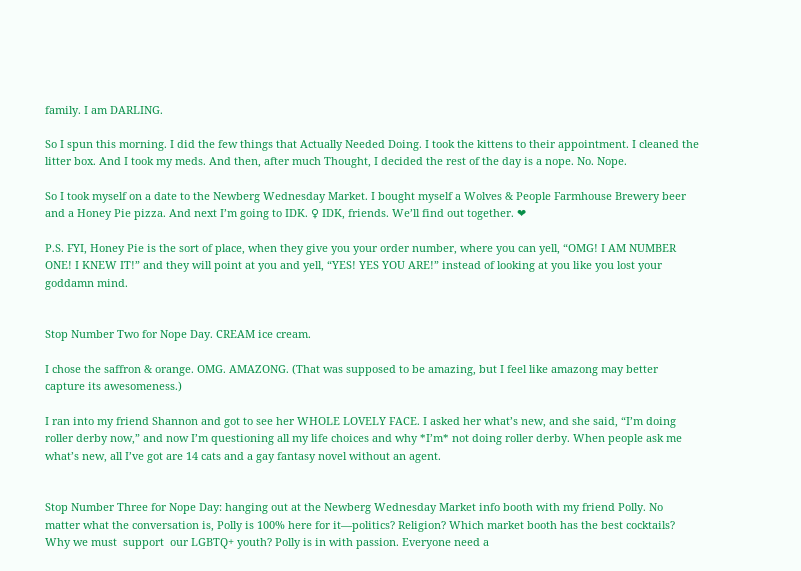family. I am DARLING.

So I spun this morning. I did the few things that Actually Needed Doing. I took the kittens to their appointment. I cleaned the litter box. And I took my meds. And then, after much Thought, I decided the rest of the day is a nope. No. Nope.

So I took myself on a date to the Newberg Wednesday Market. I bought myself a Wolves & People Farmhouse Brewery beer and a Honey Pie pizza. And next I’m going to IDK. ♀ IDK, friends. We’ll find out together. ❤

P.S. FYI, Honey Pie is the sort of place, when they give you your order number, where you can yell, “OMG! I AM NUMBER ONE! I KNEW IT!” and they will point at you and yell, “YES! YES YOU ARE!” instead of looking at you like you lost your goddamn mind.


Stop Number Two for Nope Day. CREAM ice cream.

I chose the saffron & orange. OMG. AMAZONG. (That was supposed to be amazing, but I feel like amazong may better capture its awesomeness.)

I ran into my friend Shannon and got to see her WHOLE LOVELY FACE. I asked her what’s new, and she said, “I’m doing roller derby now,” and now I’m questioning all my life choices and why *I’m* not doing roller derby. When people ask me what’s new, all I’ve got are 14 cats and a gay fantasy novel without an agent.


Stop Number Three for Nope Day: hanging out at the Newberg Wednesday Market info booth with my friend Polly. No matter what the conversation is, Polly is 100% here for it—politics? Religion? Which market booth has the best cocktails? Why we must  support  our LGBTQ+ youth? Polly is in with passion. Everyone need a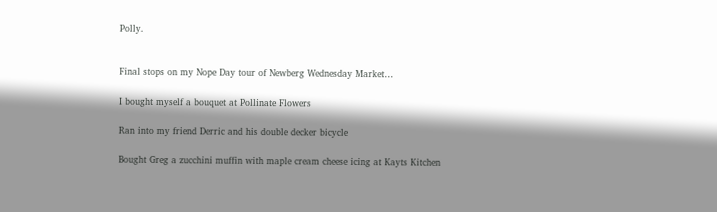Polly.


Final stops on my Nope Day tour of Newberg Wednesday Market…

I bought myself a bouquet at Pollinate Flowers

Ran into my friend Derric and his double decker bicycle

Bought Greg a zucchini muffin with maple cream cheese icing at Kayts Kitchen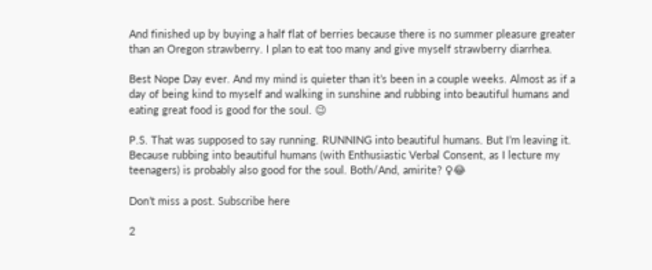And finished up by buying a half flat of berries because there is no summer pleasure greater than an Oregon strawberry. I plan to eat too many and give myself strawberry diarrhea.

Best Nope Day ever. And my mind is quieter than it’s been in a couple weeks. Almost as if a day of being kind to myself and walking in sunshine and rubbing into beautiful humans and eating great food is good for the soul. 😉

P.S. That was supposed to say running. RUNNING into beautiful humans. But I’m leaving it. Because rubbing into beautiful humans (with Enthusiastic Verbal Consent, as I lecture my teenagers) is probably also good for the soul. Both/And, amirite? ♀😂

Don’t miss a post. Subscribe here

2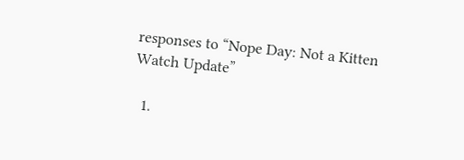responses to “Nope Day: Not a Kitten Watch Update”

  1.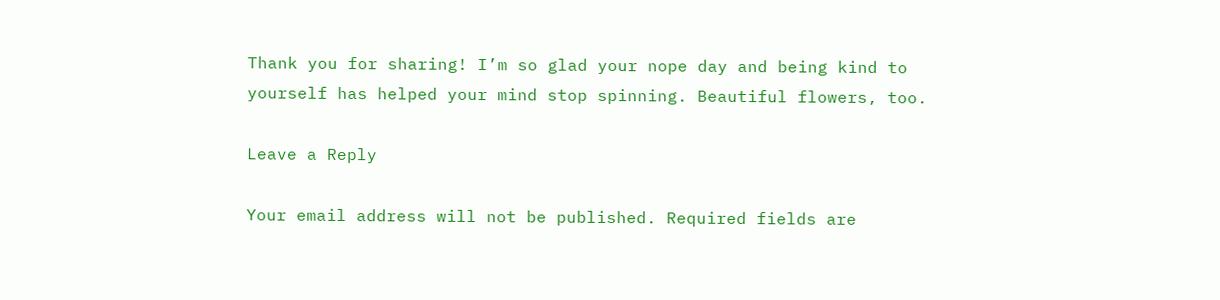Thank you for sharing! I’m so glad your nope day and being kind to yourself has helped your mind stop spinning. Beautiful flowers, too.

Leave a Reply

Your email address will not be published. Required fields are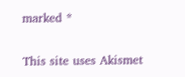marked *

This site uses Akismet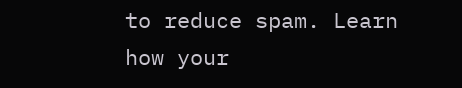to reduce spam. Learn how your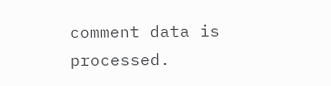comment data is processed.